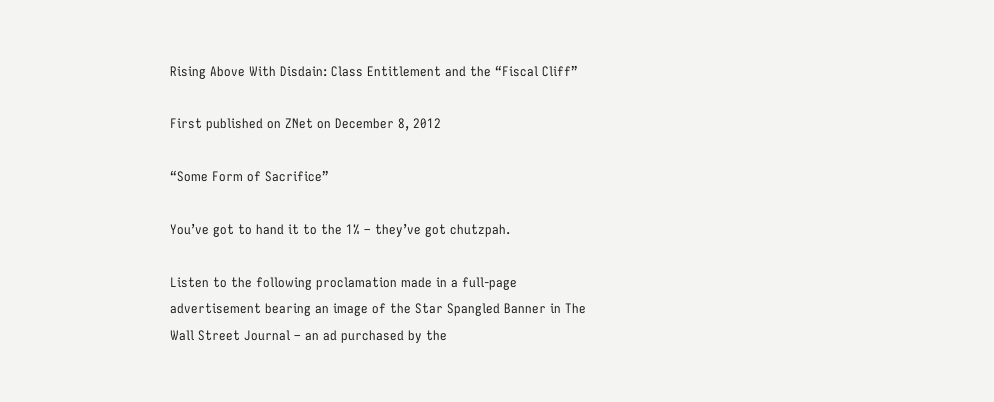Rising Above With Disdain: Class Entitlement and the “Fiscal Cliff”

First published on ZNet on December 8, 2012

“Some Form of Sacrifice”

You’ve got to hand it to the 1% – they’ve got chutzpah.

Listen to the following proclamation made in a full-page advertisement bearing an image of the Star Spangled Banner in The Wall Street Journal – an ad purchased by the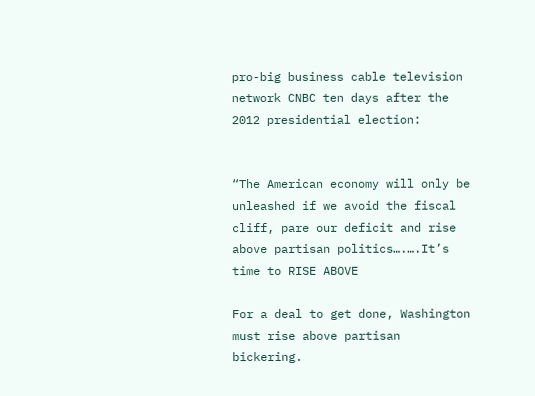pro-big business cable television network CNBC ten days after the 2012 presidential election:


“The American economy will only be unleashed if we avoid the fiscal cliff, pare our deficit and rise above partisan politics….….It’s time to RISE ABOVE

For a deal to get done, Washington must rise above partisan bickering.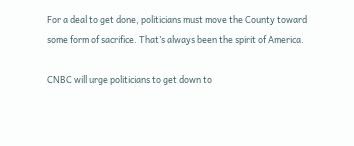For a deal to get done, politicians must move the County toward some form of sacrifice. That’s always been the spirit of America.

CNBC will urge politicians to get down to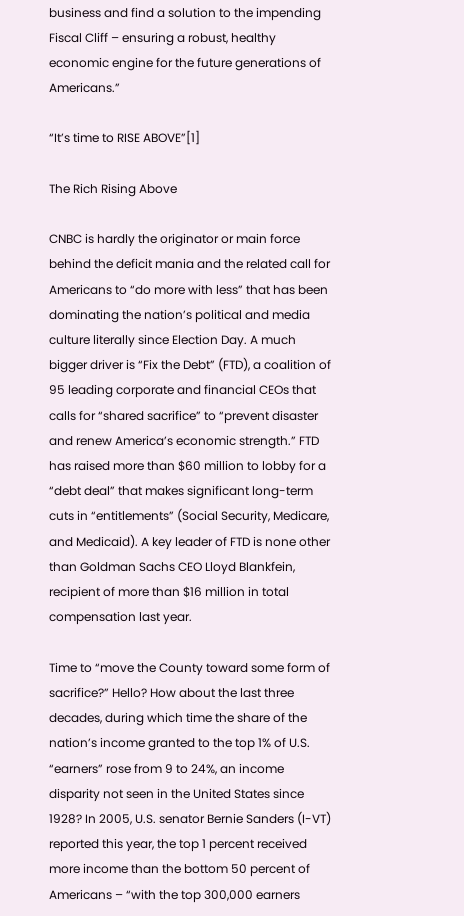business and find a solution to the impending Fiscal Cliff – ensuring a robust, healthy economic engine for the future generations of Americans.”

“It’s time to RISE ABOVE”[1]

The Rich Rising Above

CNBC is hardly the originator or main force behind the deficit mania and the related call for Americans to “do more with less” that has been dominating the nation’s political and media culture literally since Election Day. A much bigger driver is “Fix the Debt” (FTD), a coalition of 95 leading corporate and financial CEOs that calls for “shared sacrifice” to “prevent disaster and renew America’s economic strength.” FTD has raised more than $60 million to lobby for a “debt deal” that makes significant long-term cuts in “entitlements” (Social Security, Medicare, and Medicaid). A key leader of FTD is none other than Goldman Sachs CEO Lloyd Blankfein, recipient of more than $16 million in total compensation last year.

Time to “move the County toward some form of sacrifice?” Hello? How about the last three decades, during which time the share of the nation’s income granted to the top 1% of U.S. “earners” rose from 9 to 24%, an income disparity not seen in the United States since 1928? In 2005, U.S. senator Bernie Sanders (I-VT) reported this year, the top 1 percent received more income than the bottom 50 percent of Americans – “with the top 300,000 earners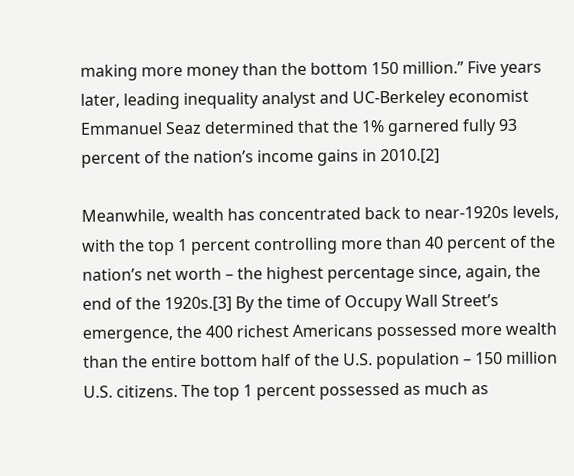making more money than the bottom 150 million.” Five years later, leading inequality analyst and UC-Berkeley economist Emmanuel Seaz determined that the 1% garnered fully 93 percent of the nation’s income gains in 2010.[2]

Meanwhile, wealth has concentrated back to near-1920s levels, with the top 1 percent controlling more than 40 percent of the nation’s net worth – the highest percentage since, again, the end of the 1920s.[3] By the time of Occupy Wall Street’s emergence, the 400 richest Americans possessed more wealth than the entire bottom half of the U.S. population – 150 million U.S. citizens. The top 1 percent possessed as much as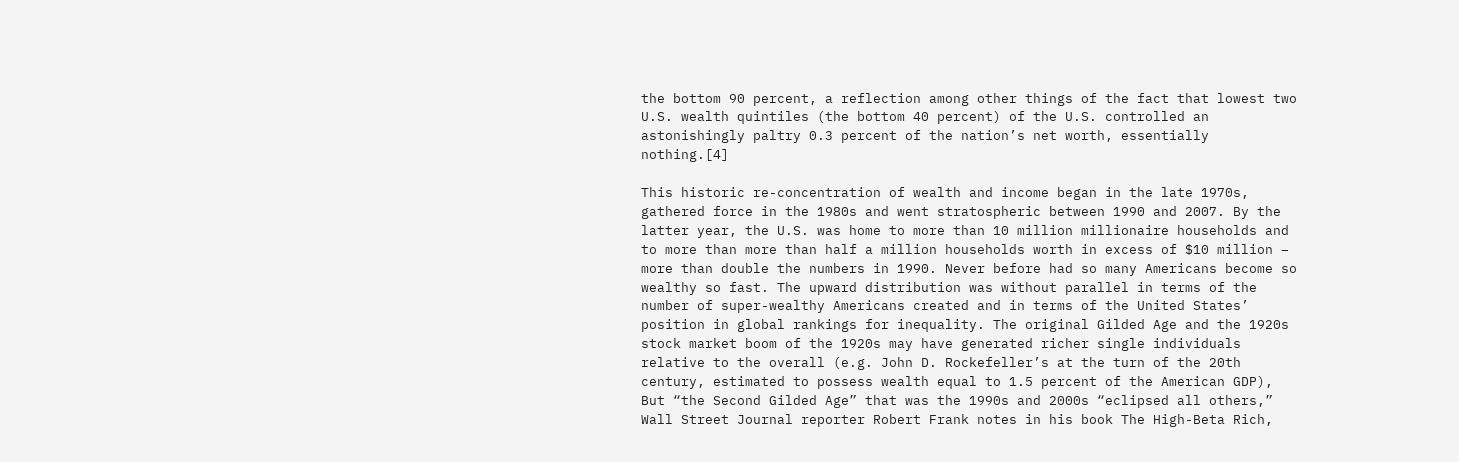the bottom 90 percent, a reflection among other things of the fact that lowest two U.S. wealth quintiles (the bottom 40 percent) of the U.S. controlled an astonishingly paltry 0.3 percent of the nation’s net worth, essentially nothing.[4]

This historic re-concentration of wealth and income began in the late 1970s, gathered force in the 1980s and went stratospheric between 1990 and 2007. By the latter year, the U.S. was home to more than 10 million millionaire households and to more than more than half a million households worth in excess of $10 million – more than double the numbers in 1990. Never before had so many Americans become so wealthy so fast. The upward distribution was without parallel in terms of the number of super-wealthy Americans created and in terms of the United States’ position in global rankings for inequality. The original Gilded Age and the 1920s stock market boom of the 1920s may have generated richer single individuals relative to the overall (e.g. John D. Rockefeller’s at the turn of the 20th century, estimated to possess wealth equal to 1.5 percent of the American GDP), But “the Second Gilded Age” that was the 1990s and 2000s “eclipsed all others,” Wall Street Journal reporter Robert Frank notes in his book The High-Beta Rich,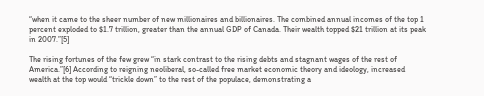“when it came to the sheer number of new millionaires and billionaires. The combined annual incomes of the top 1 percent exploded to $1.7 trillion, greater than the annual GDP of Canada. Their wealth topped $21 trillion at its peak in 2007.”[5]

The rising fortunes of the few grew “in stark contrast to the rising debts and stagnant wages of the rest of America.”[6] According to reigning neoliberal, so-called free market economic theory and ideology, increased wealth at the top would “trickle down” to the rest of the populace, demonstrating a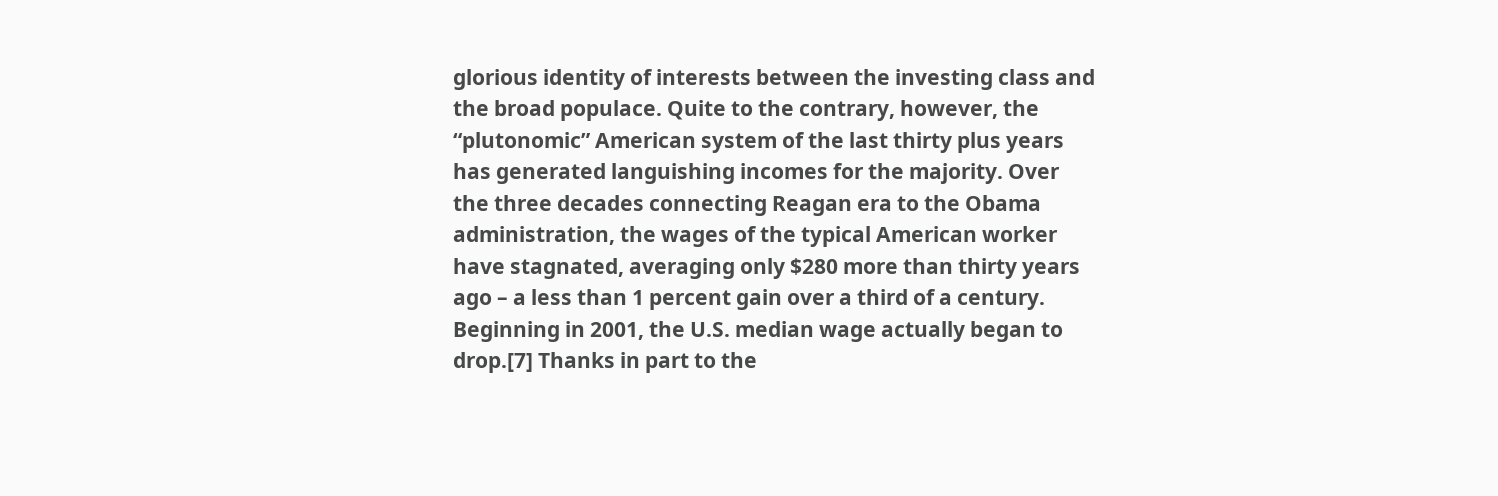glorious identity of interests between the investing class and the broad populace. Quite to the contrary, however, the “plutonomic” American system of the last thirty plus years has generated languishing incomes for the majority. Over the three decades connecting Reagan era to the Obama administration, the wages of the typical American worker have stagnated, averaging only $280 more than thirty years ago – a less than 1 percent gain over a third of a century. Beginning in 2001, the U.S. median wage actually began to drop.[7] Thanks in part to the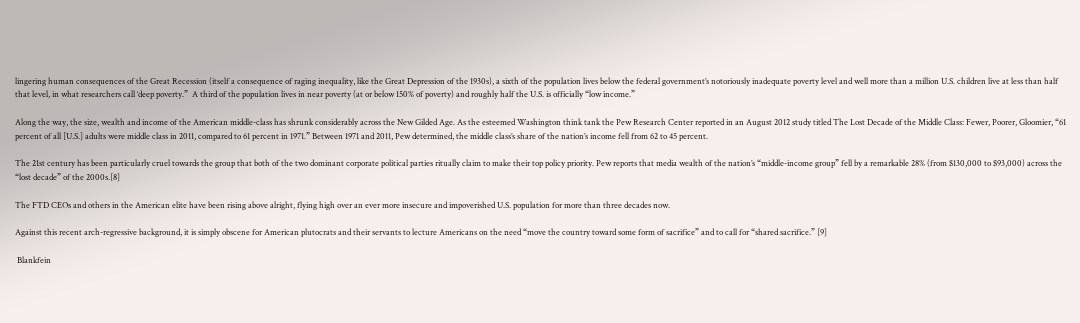lingering human consequences of the Great Recession (itself a consequence of raging inequality, like the Great Depression of the 1930s), a sixth of the population lives below the federal government’s notoriously inadequate poverty level and well more than a million U.S. children live at less than half that level, in what researchers call ‘deep poverty.”  A third of the population lives in near poverty (at or below 150% of poverty) and roughly half the U.S. is officially “low income.”

Along the way, the size, wealth and income of the American middle-class has shrunk considerably across the New Gilded Age. As the esteemed Washington think tank the Pew Research Center reported in an August 2012 study titled The Lost Decade of the Middle Class: Fewer, Poorer, Gloomier, “61 percent of all [U.S.] adults were middle class in 2011, compared to 61 percent in 1971.” Between 1971 and 2011, Pew determined, the middle class’s share of the nation’s income fell from 62 to 45 percent.

The 21st century has been particularly cruel towards the group that both of the two dominant corporate political parties ritually claim to make their top policy priority. Pew reports that media wealth of the nation’s “middle-income group” fell by a remarkable 28% (from $130,000 to $93,000) across the “lost decade” of the 2000s.[8]

The FTD CEOs and others in the American elite have been rising above alright, flying high over an ever more insecure and impoverished U.S. population for more than three decades now.

Against this recent arch-regressive background, it is simply obscene for American plutocrats and their servants to lecture Americans on the need “move the country toward some form of sacrifice” and to call for “shared sacrifice.” [9]

 Blankfein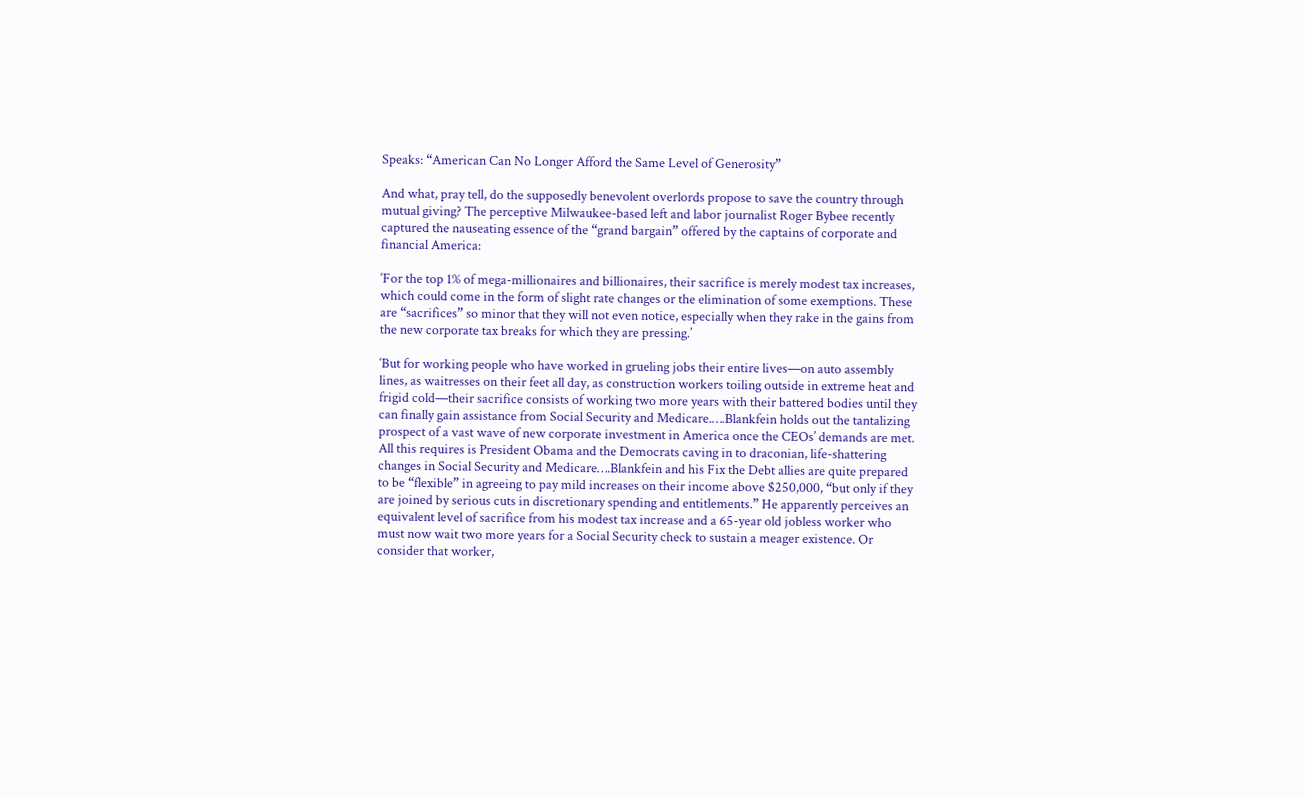Speaks: “American Can No Longer Afford the Same Level of Generosity”

And what, pray tell, do the supposedly benevolent overlords propose to save the country through mutual giving? The perceptive Milwaukee-based left and labor journalist Roger Bybee recently captured the nauseating essence of the “grand bargain” offered by the captains of corporate and financial America:

‘For the top 1% of mega-millionaires and billionaires, their sacrifice is merely modest tax increases, which could come in the form of slight rate changes or the elimination of some exemptions. These are “sacrifices” so minor that they will not even notice, especially when they rake in the gains from the new corporate tax breaks for which they are pressing.’

‘But for working people who have worked in grueling jobs their entire lives—on auto assembly lines, as waitresses on their feet all day, as construction workers toiling outside in extreme heat and frigid cold—their sacrifice consists of working two more years with their battered bodies until they can finally gain assistance from Social Security and Medicare.….Blankfein holds out the tantalizing prospect of a vast wave of new corporate investment in America once the CEOs’ demands are met. All this requires is President Obama and the Democrats caving in to draconian, life-shattering changes in Social Security and Medicare….Blankfein and his Fix the Debt allies are quite prepared to be “flexible” in agreeing to pay mild increases on their income above $250,000, “but only if they are joined by serious cuts in discretionary spending and entitlements.” He apparently perceives an equivalent level of sacrifice from his modest tax increase and a 65-year old jobless worker who must now wait two more years for a Social Security check to sustain a meager existence. Or consider that worker,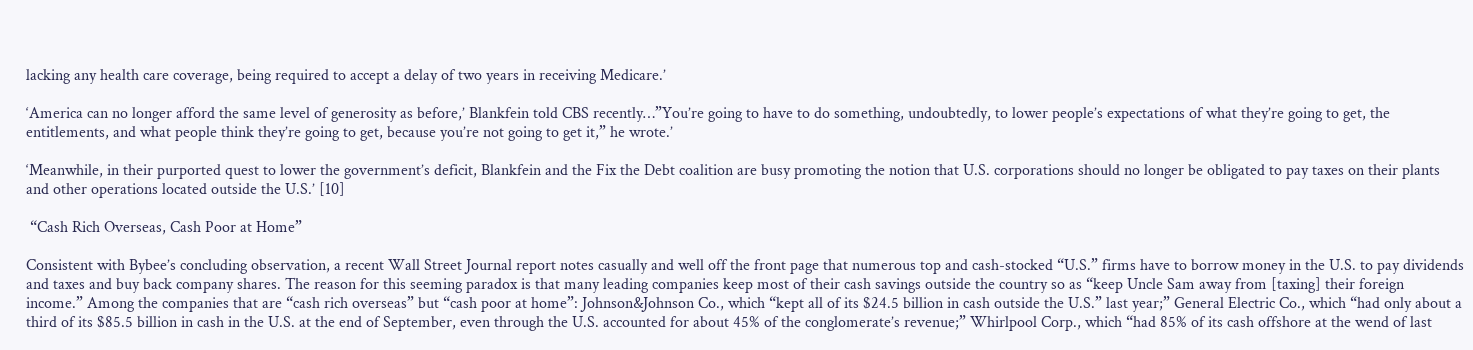lacking any health care coverage, being required to accept a delay of two years in receiving Medicare.’

‘America can no longer afford the same level of generosity as before,’ Blankfein told CBS recently…”You’re going to have to do something, undoubtedly, to lower people’s expectations of what they’re going to get, the entitlements, and what people think they’re going to get, because you’re not going to get it,” he wrote.’

‘Meanwhile, in their purported quest to lower the government’s deficit, Blankfein and the Fix the Debt coalition are busy promoting the notion that U.S. corporations should no longer be obligated to pay taxes on their plants and other operations located outside the U.S.’ [10]

 “Cash Rich Overseas, Cash Poor at Home”

Consistent with Bybee’s concluding observation, a recent Wall Street Journal report notes casually and well off the front page that numerous top and cash-stocked “U.S.” firms have to borrow money in the U.S. to pay dividends and taxes and buy back company shares. The reason for this seeming paradox is that many leading companies keep most of their cash savings outside the country so as “keep Uncle Sam away from [taxing] their foreign income.” Among the companies that are “cash rich overseas” but “cash poor at home”: Johnson&Johnson Co., which “kept all of its $24.5 billion in cash outside the U.S.” last year;” General Electric Co., which “had only about a third of its $85.5 billion in cash in the U.S. at the end of September, even through the U.S. accounted for about 45% of the conglomerate’s revenue;” Whirlpool Corp., which “had 85% of its cash offshore at the wend of last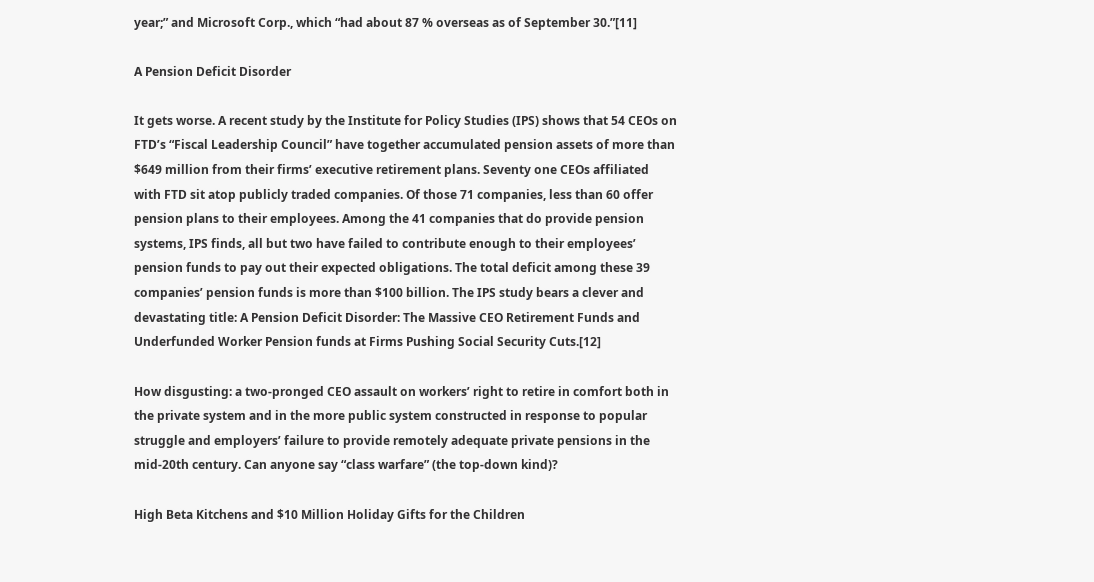year;” and Microsoft Corp., which “had about 87 % overseas as of September 30.”[11]

A Pension Deficit Disorder

It gets worse. A recent study by the Institute for Policy Studies (IPS) shows that 54 CEOs on FTD’s “Fiscal Leadership Council” have together accumulated pension assets of more than $649 million from their firms’ executive retirement plans. Seventy one CEOs affiliated with FTD sit atop publicly traded companies. Of those 71 companies, less than 60 offer pension plans to their employees. Among the 41 companies that do provide pension systems, IPS finds, all but two have failed to contribute enough to their employees’ pension funds to pay out their expected obligations. The total deficit among these 39 companies’ pension funds is more than $100 billion. The IPS study bears a clever and devastating title: A Pension Deficit Disorder: The Massive CEO Retirement Funds and Underfunded Worker Pension funds at Firms Pushing Social Security Cuts.[12]

How disgusting: a two-pronged CEO assault on workers’ right to retire in comfort both in the private system and in the more public system constructed in response to popular struggle and employers’ failure to provide remotely adequate private pensions in the mid-20th century. Can anyone say “class warfare” (the top-down kind)?

High Beta Kitchens and $10 Million Holiday Gifts for the Children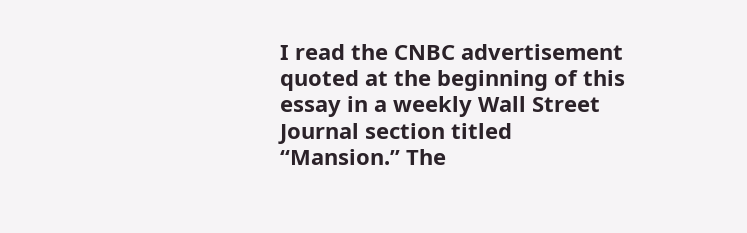I read the CNBC advertisement quoted at the beginning of this essay in a weekly Wall Street Journal section titled “Mansion.” The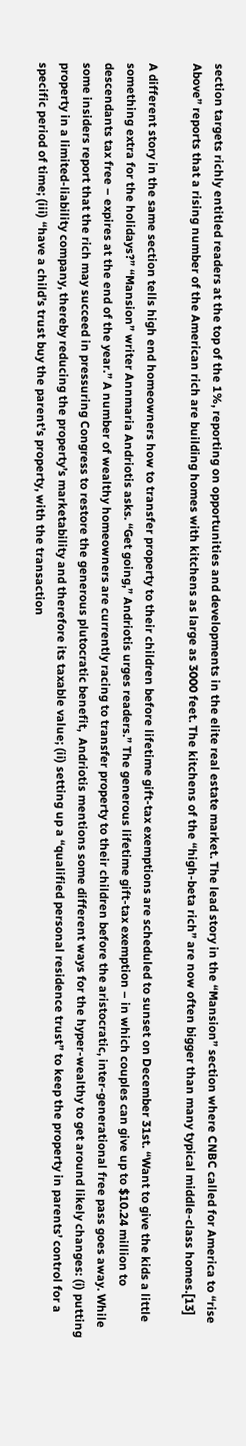section targets richly entitled readers at the top of the 1%, reporting on opportunities and developments in the elite real estate market. The lead story in the “Mansion” section where CNBC called for America to “rise Above” reports that a rising number of the American rich are building homes with kitchens as large as 3000 feet. The kitchens of the “high-beta rich” are now often bigger than many typical middle-class homes.[13]

A different story in the same section tells high end homeowners how to transfer property to their children before lifetime gift-tax exemptions are scheduled to sunset on December 31st. “Want to give the kids a little something extra for the holidays?” “Mansion” writer Annmaria Andriotis asks. “Get going,” Andriotis urges readers.” The generous lifetime gift-tax exemption – in which couples can give up to $10.24 million to descendants tax free – expires at the end of the year.” A number of wealthy homeowners are currently racing to transfer property to their children before the aristocratic, inter-generational free pass goes away. While some insiders report that the rich may succeed in pressuring Congress to restore the generous plutocratic benefit,  Andriotis mentions some different ways for the hyper-wealthy to get around likely changes: (i) putting property in a limited-liability company, thereby reducing the property’s marketability and therefore its taxable value; (ii) setting up a “qualified personal residence trust” to keep the property in parents’ control for a specific period of time; (iii) “have a child’s trust buy the parent’s property, with the transaction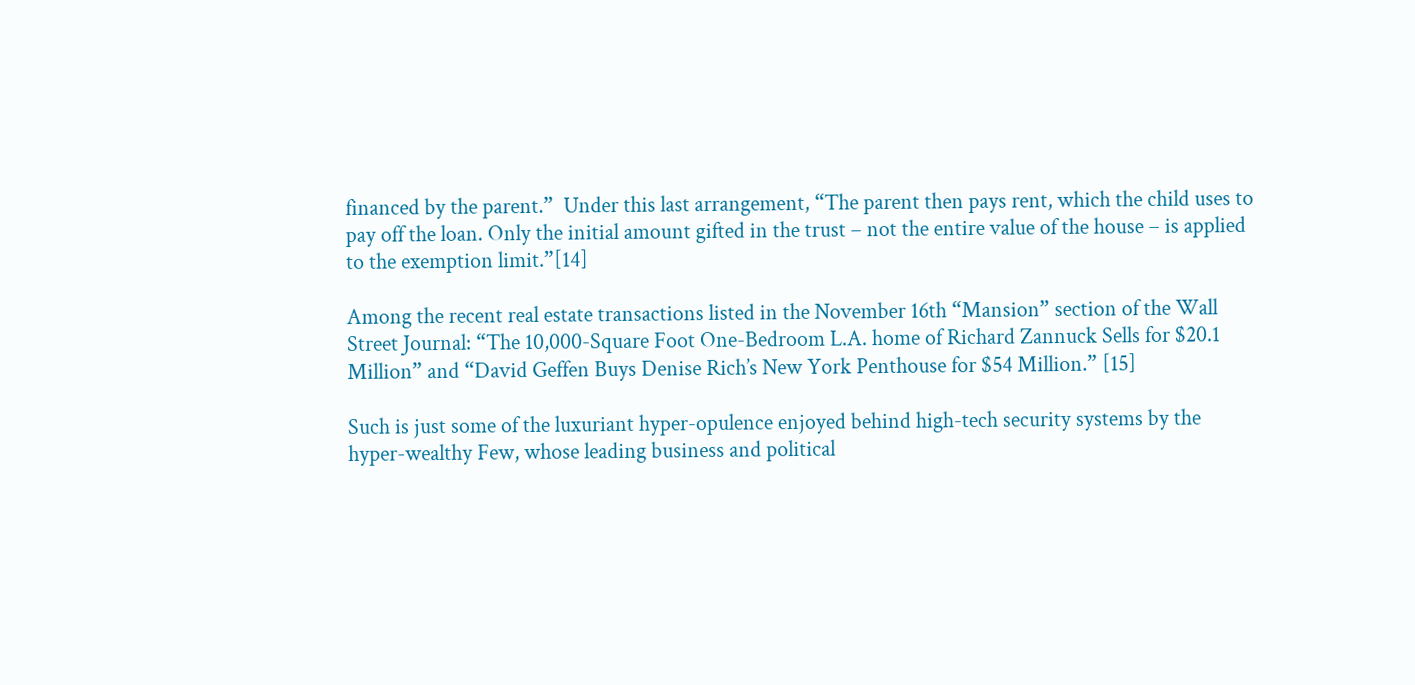financed by the parent.”  Under this last arrangement, “The parent then pays rent, which the child uses to pay off the loan. Only the initial amount gifted in the trust – not the entire value of the house – is applied to the exemption limit.”[14]

Among the recent real estate transactions listed in the November 16th “Mansion” section of the Wall Street Journal: “The 10,000-Square Foot One-Bedroom L.A. home of Richard Zannuck Sells for $20.1 Million” and “David Geffen Buys Denise Rich’s New York Penthouse for $54 Million.” [15]

Such is just some of the luxuriant hyper-opulence enjoyed behind high-tech security systems by the hyper-wealthy Few, whose leading business and political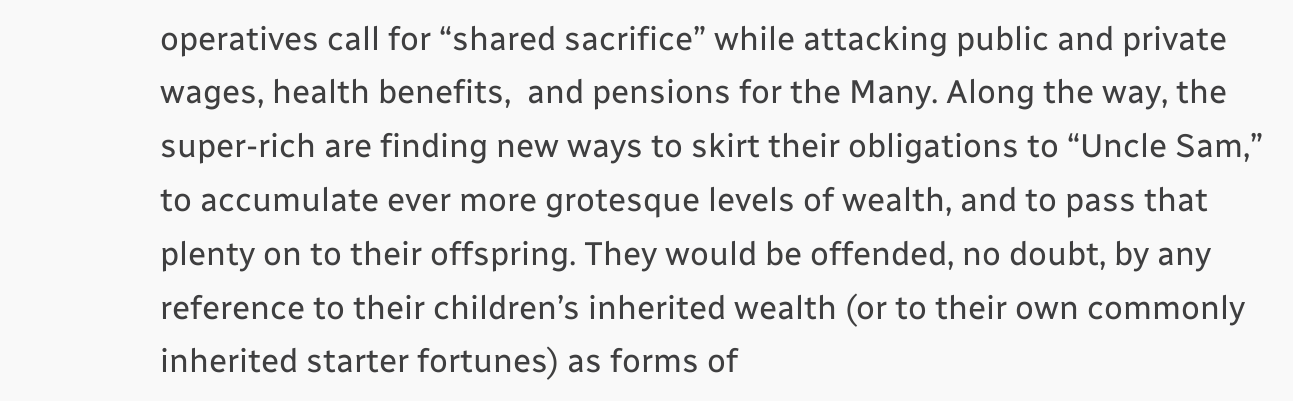operatives call for “shared sacrifice” while attacking public and private wages, health benefits,  and pensions for the Many. Along the way, the super-rich are finding new ways to skirt their obligations to “Uncle Sam,” to accumulate ever more grotesque levels of wealth, and to pass that plenty on to their offspring. They would be offended, no doubt, by any reference to their children’s inherited wealth (or to their own commonly inherited starter fortunes) as forms of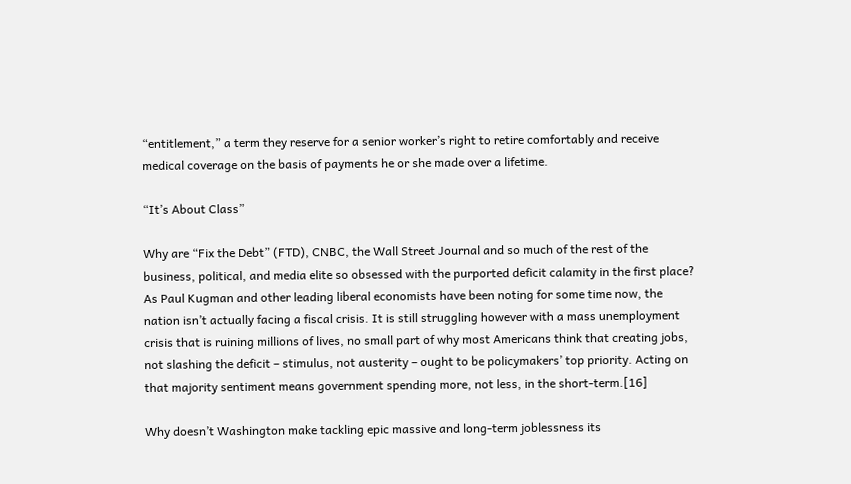“entitlement,” a term they reserve for a senior worker’s right to retire comfortably and receive medical coverage on the basis of payments he or she made over a lifetime.

“It’s About Class”

Why are “Fix the Debt” (FTD), CNBC, the Wall Street Journal and so much of the rest of the business, political, and media elite so obsessed with the purported deficit calamity in the first place? As Paul Kugman and other leading liberal economists have been noting for some time now, the nation isn’t actually facing a fiscal crisis. It is still struggling however with a mass unemployment crisis that is ruining millions of lives, no small part of why most Americans think that creating jobs, not slashing the deficit – stimulus, not austerity – ought to be policymakers’ top priority. Acting on that majority sentiment means government spending more, not less, in the short-term.[16]

Why doesn’t Washington make tackling epic massive and long-term joblessness its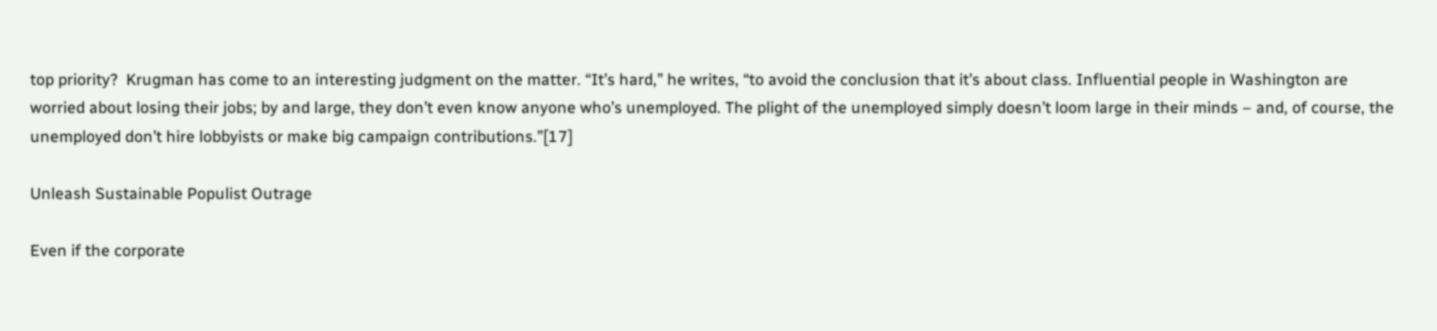top priority?  Krugman has come to an interesting judgment on the matter. “It’s hard,” he writes, “to avoid the conclusion that it’s about class. Influential people in Washington are worried about losing their jobs; by and large, they don’t even know anyone who’s unemployed. The plight of the unemployed simply doesn’t loom large in their minds – and, of course, the unemployed don’t hire lobbyists or make big campaign contributions.”[17]

Unleash Sustainable Populist Outrage

Even if the corporate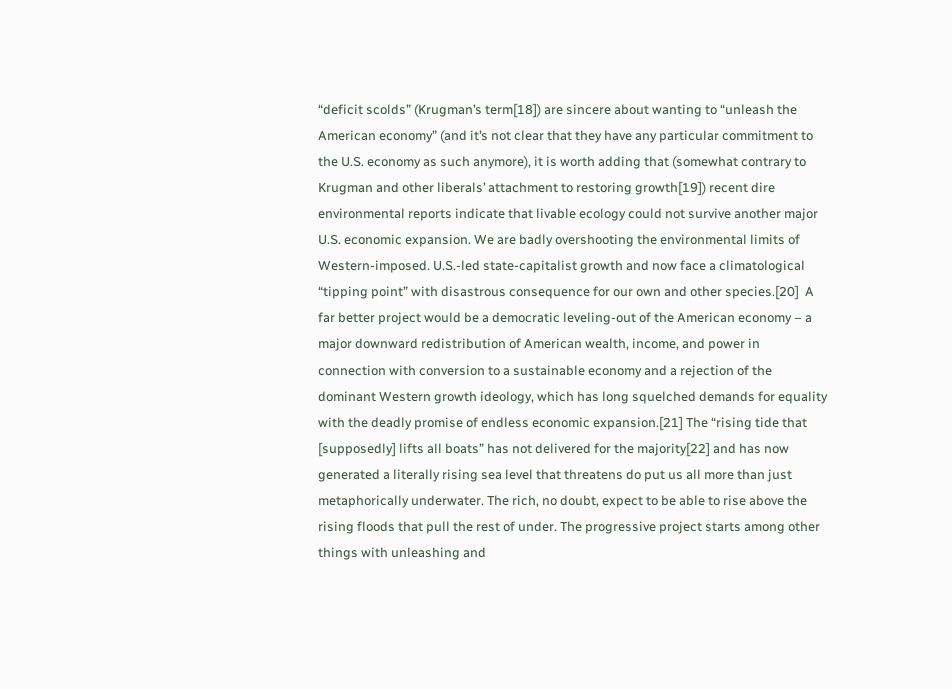“deficit scolds” (Krugman’s term[18]) are sincere about wanting to “unleash the American economy” (and it’s not clear that they have any particular commitment to the U.S. economy as such anymore), it is worth adding that (somewhat contrary to Krugman and other liberals’ attachment to restoring growth[19]) recent dire environmental reports indicate that livable ecology could not survive another major U.S. economic expansion. We are badly overshooting the environmental limits of Western-imposed. U.S.-led state-capitalist growth and now face a climatological “tipping point” with disastrous consequence for our own and other species.[20]  A far better project would be a democratic leveling-out of the American economy – a major downward redistribution of American wealth, income, and power in connection with conversion to a sustainable economy and a rejection of the dominant Western growth ideology, which has long squelched demands for equality with the deadly promise of endless economic expansion.[21] The “rising tide that [supposedly] lifts all boats” has not delivered for the majority[22] and has now generated a literally rising sea level that threatens do put us all more than just metaphorically underwater. The rich, no doubt, expect to be able to rise above the rising floods that pull the rest of under. The progressive project starts among other things with unleashing and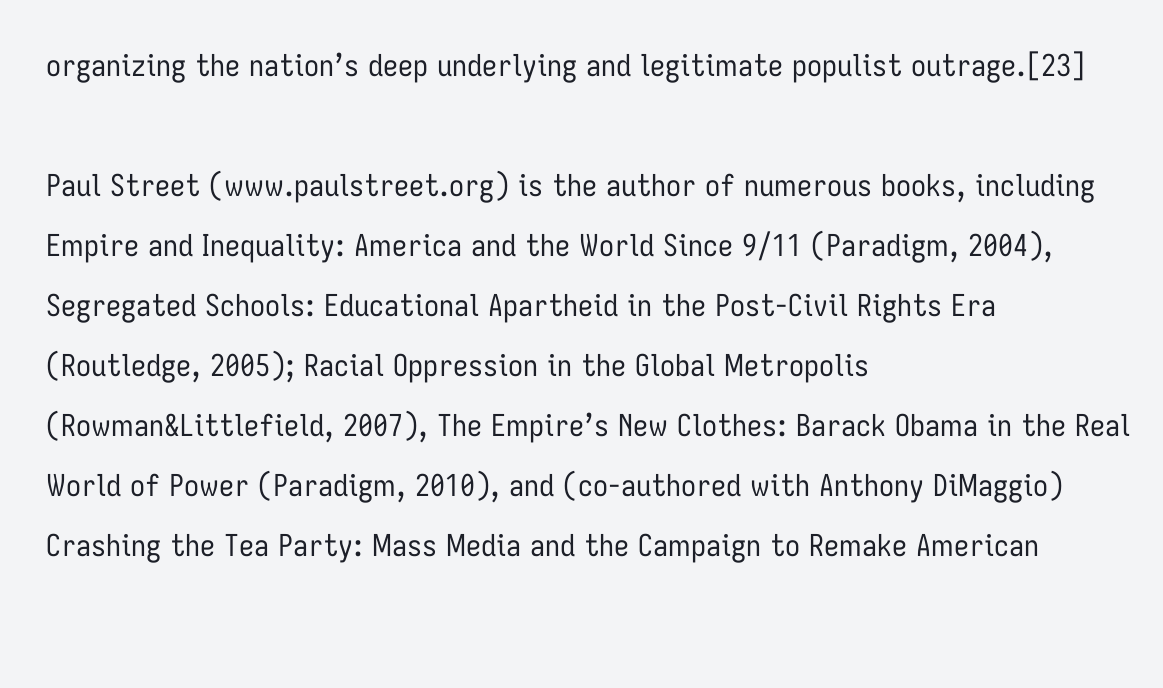organizing the nation’s deep underlying and legitimate populist outrage.[23]

Paul Street (www.paulstreet.org) is the author of numerous books, including Empire and Inequality: America and the World Since 9/11 (Paradigm, 2004), Segregated Schools: Educational Apartheid in the Post-Civil Rights Era (Routledge, 2005); Racial Oppression in the Global Metropolis (Rowman&Littlefield, 2007), The Empire’s New Clothes: Barack Obama in the Real World of Power (Paradigm, 2010), and (co-authored with Anthony DiMaggio) Crashing the Tea Party: Mass Media and the Campaign to Remake American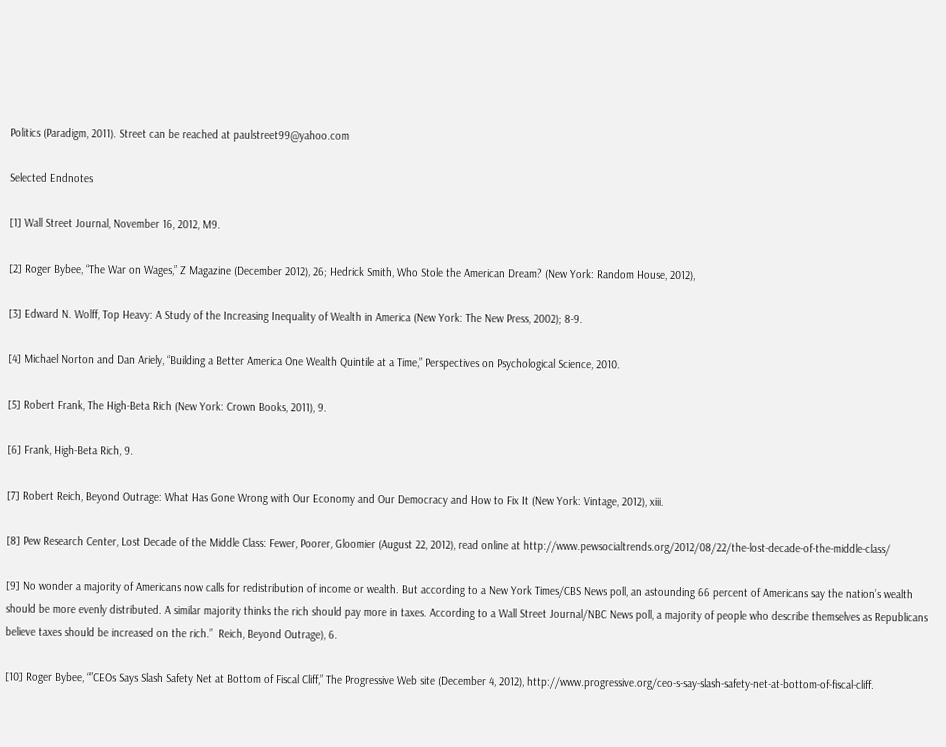Politics (Paradigm, 2011). Street can be reached at paulstreet99@yahoo.com

Selected Endnotes

[1] Wall Street Journal, November 16, 2012, M9.

[2] Roger Bybee, “The War on Wages,” Z Magazine (December 2012), 26; Hedrick Smith, Who Stole the American Dream? (New York: Random House, 2012),

[3] Edward N. Wolff, Top Heavy: A Study of the Increasing Inequality of Wealth in America (New York: The New Press, 2002); 8-9.

[4] Michael Norton and Dan Ariely, “Building a Better America One Wealth Quintile at a Time,” Perspectives on Psychological Science, 2010.

[5] Robert Frank, The High-Beta Rich (New York: Crown Books, 2011), 9.

[6] Frank, High-Beta Rich, 9.

[7] Robert Reich, Beyond Outrage: What Has Gone Wrong with Our Economy and Our Democracy and How to Fix It (New York: Vintage, 2012), xiii.

[8] Pew Research Center, Lost Decade of the Middle Class: Fewer, Poorer, Gloomier (August 22, 2012), read online at http://www.pewsocialtrends.org/2012/08/22/the-lost-decade-of-the-middle-class/

[9] No wonder a majority of Americans now calls for redistribution of income or wealth. But according to a New York Times/CBS News poll, an astounding 66 percent of Americans say the nation’s wealth should be more evenly distributed. A similar majority thinks the rich should pay more in taxes. According to a Wall Street Journal/NBC News poll, a majority of people who describe themselves as Republicans believe taxes should be increased on the rich.”  Reich, Beyond Outrage), 6.

[10] Roger Bybee, “”CEOs Says Slash Safety Net at Bottom of Fiscal Cliff,” The Progressive Web site (December 4, 2012), http://www.progressive.org/ceo-s-say-slash-safety-net-at-bottom-of-fiscal-cliff.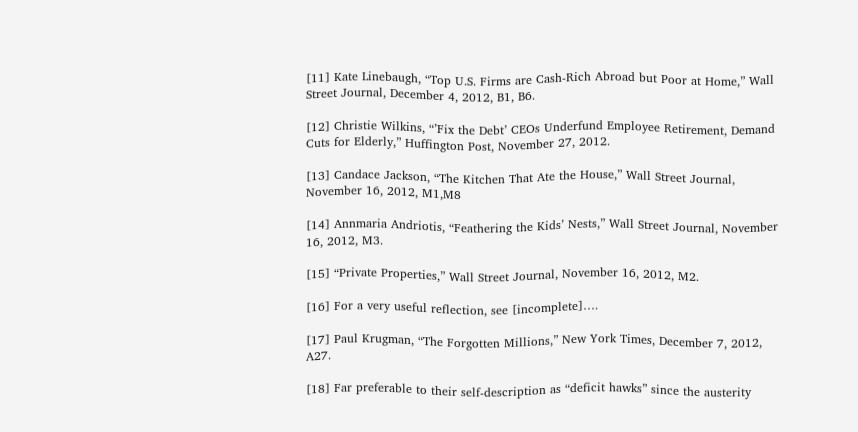[11] Kate Linebaugh, “Top U.S. Firms are Cash-Rich Abroad but Poor at Home,” Wall Street Journal, December 4, 2012, B1, B6.

[12] Christie Wilkins, “’Fix the Debt’ CEOs Underfund Employee Retirement, Demand Cuts for Elderly,” Huffington Post, November 27, 2012.

[13] Candace Jackson, “The Kitchen That Ate the House,” Wall Street Journal, November 16, 2012, M1,M8

[14] Annmaria Andriotis, “Feathering the Kids’ Nests,” Wall Street Journal, November 16, 2012, M3.

[15] “Private Properties,” Wall Street Journal, November 16, 2012, M2.

[16] For a very useful reflection, see [incomplete]….

[17] Paul Krugman, “The Forgotten Millions,” New York Times, December 7, 2012, A27.

[18] Far preferable to their self-description as “deficit hawks” since the austerity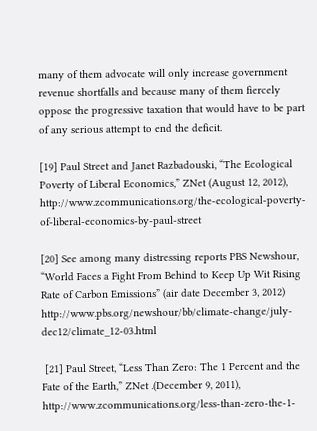many of them advocate will only increase government revenue shortfalls and because many of them fiercely oppose the progressive taxation that would have to be part of any serious attempt to end the deficit.

[19] Paul Street and Janet Razbadouski, “The Ecological Poverty of Liberal Economics,” ZNet (August 12, 2012), http://www.zcommunications.org/the-ecological-poverty-of-liberal-economics-by-paul-street

[20] See among many distressing reports PBS Newshour,  “World Faces a Fight From Behind to Keep Up Wit Rising Rate of Carbon Emissions” (air date December 3, 2012) http://www.pbs.org/newshour/bb/climate-change/july-dec12/climate_12-03.html

 [21] Paul Street, “Less Than Zero: The 1 Percent and the Fate of the Earth,” ZNet .(December 9, 2011), http://www.zcommunications.org/less-than-zero-the-1-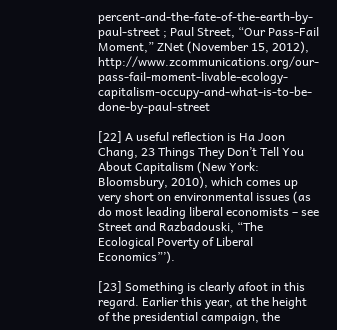percent-and-the-fate-of-the-earth-by-paul-street ; Paul Street, “Our Pass-Fail Moment,” ZNet (November 15, 2012), http://www.zcommunications.org/our-pass-fail-moment-livable-ecology-capitalism-occupy-and-what-is-to-be-done-by-paul-street

[22] A useful reflection is Ha Joon Chang, 23 Things They Don’t Tell You About Capitalism (New York: Bloomsbury, 2010), which comes up very short on environmental issues (as do most leading liberal economists – see Street and Razbadouski, “The Ecological Poverty of Liberal Economics”’).

[23] Something is clearly afoot in this regard. Earlier this year, at the height of the presidential campaign, the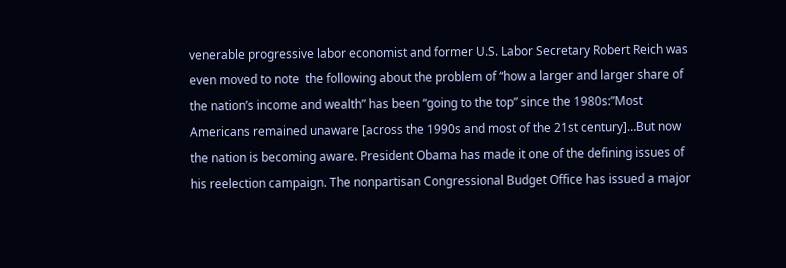venerable progressive labor economist and former U.S. Labor Secretary Robert Reich was even moved to note  the following about the problem of “how a larger and larger share of the nation’s income and wealth” has been “going to the top” since the 1980s:”Most Americans remained unaware [across the 1990s and most of the 21st century]…But now the nation is becoming aware. President Obama has made it one of the defining issues of his reelection campaign. The nonpartisan Congressional Budget Office has issued a major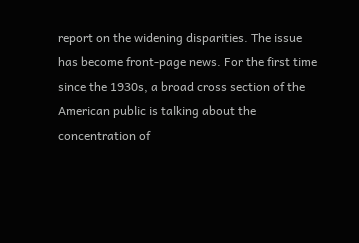report on the widening disparities. The issue has become front-page news. For the first time since the 1930s, a broad cross section of the American public is talking about the concentration of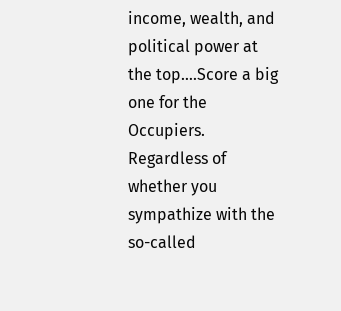income, wealth, and political power at the top….Score a big one for the Occupiers. Regardless of whether you sympathize with the so-called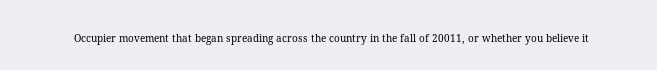Occupier movement that began spreading across the country in the fall of 20011, or whether you believe it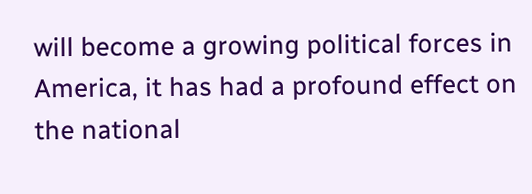will become a growing political forces in America, it has had a profound effect on the national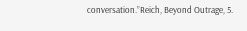conversation.”Reich, Beyond Outrage, 5.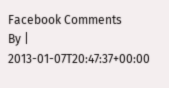Facebook Comments
By | 2013-01-07T20:47:37+00:00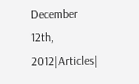December 12th, 2012|Articles|